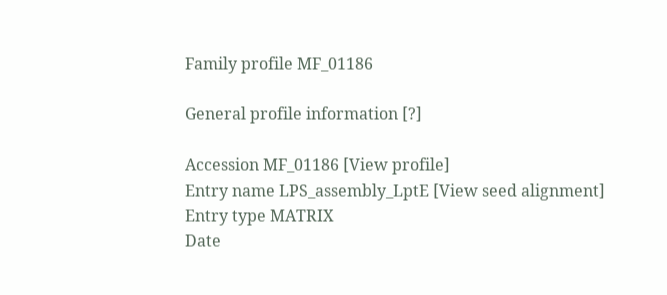Family profile MF_01186

General profile information [?]

Accession MF_01186 [View profile]
Entry name LPS_assembly_LptE [View seed alignment]
Entry type MATRIX
Date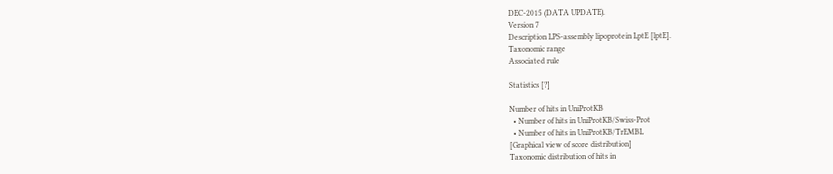DEC-2015 (DATA UPDATE).
Version 7
Description LPS-assembly lipoprotein LptE [lptE].
Taxonomic range
Associated rule

Statistics [?]

Number of hits in UniProtKB
  • Number of hits in UniProtKB/Swiss-Prot
  • Number of hits in UniProtKB/TrEMBL
[Graphical view of score distribution]
Taxonomic distribution of hits in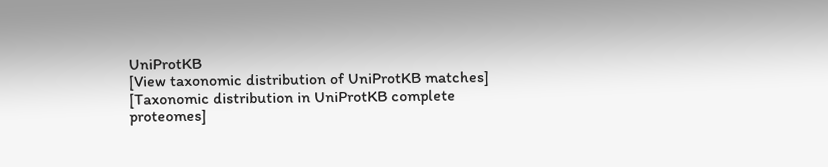UniProtKB
[View taxonomic distribution of UniProtKB matches]
[Taxonomic distribution in UniProtKB complete proteomes]